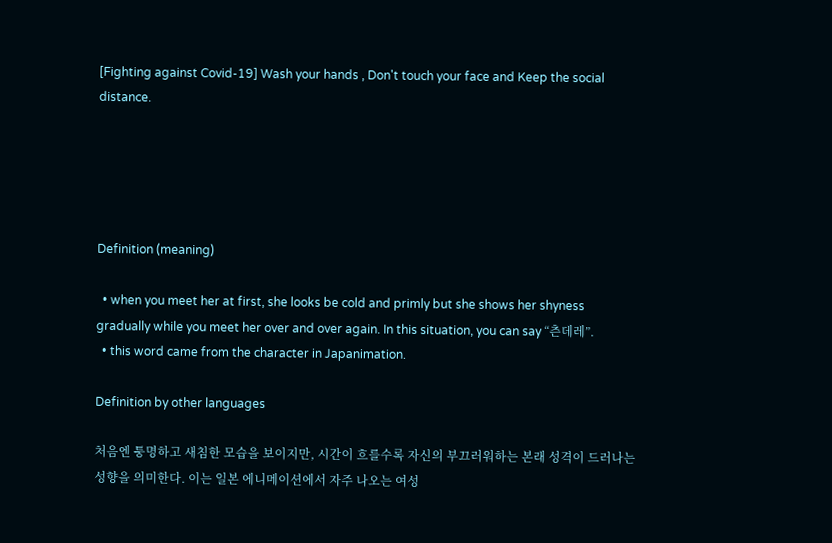[Fighting against Covid-19] Wash your hands , Don't touch your face and Keep the social distance.





Definition (meaning)

  • when you meet her at first, she looks be cold and primly but she shows her shyness gradually while you meet her over and over again. In this situation, you can say “츤데레”.
  • this word came from the character in Japanimation.

Definition by other languages

처음엔 퉁명하고 새침한 모습을 보이지만, 시간이 흐를수록 자신의 부끄러워하는 본래 성격이 드러나는 성향을 의미한다. 이는 일본 에니메이션에서 자주 나오는 여성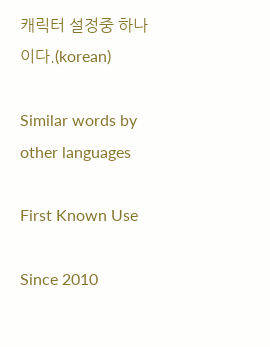캐릭터 설정중 하나이다.(korean)

Similar words by other languages

First Known Use

Since 2010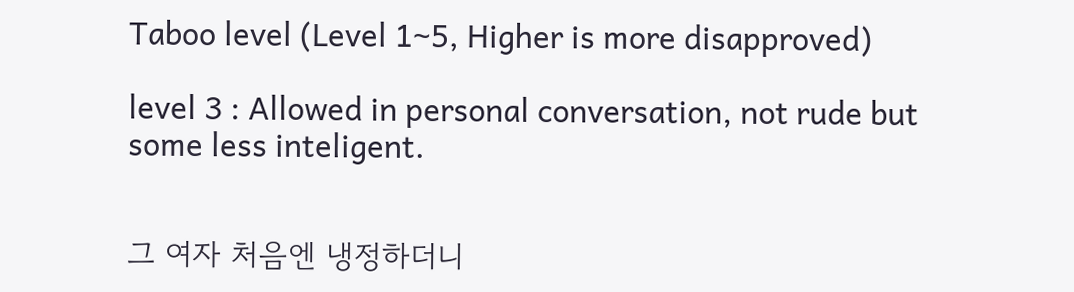Taboo level (Level 1~5, Higher is more disapproved)

level 3 : Allowed in personal conversation, not rude but some less inteligent.


그 여자 처음엔 냉정하더니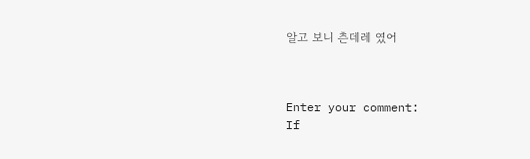알고 보니 츤데레 였어



Enter your comment:
If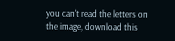you can't read the letters on the image, download this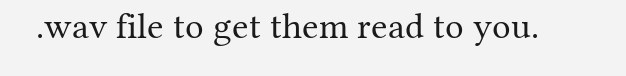.wav file to get them read to you.